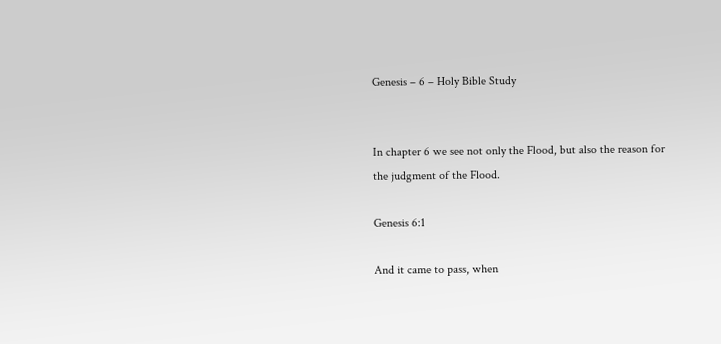Genesis – 6 – Holy Bible Study


In chapter 6 we see not only the Flood, but also the reason for the judgment of the Flood.

Genesis 6:1

And it came to pass, when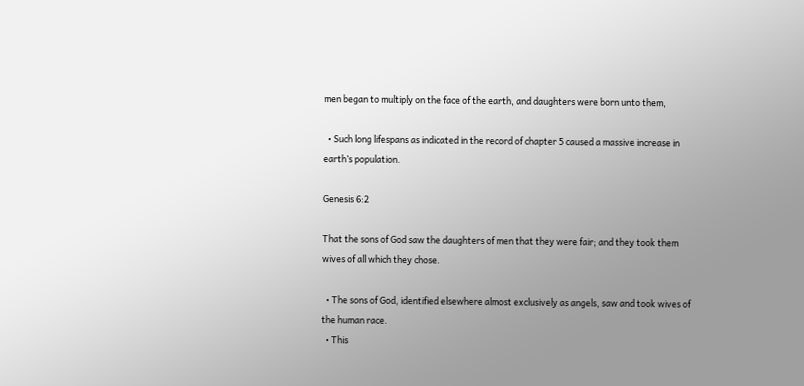men began to multiply on the face of the earth, and daughters were born unto them,

  • Such long lifespans as indicated in the record of chapter 5 caused a massive increase in earth’s population.

Genesis 6:2

That the sons of God saw the daughters of men that they were fair; and they took them wives of all which they chose.

  • The sons of God, identified elsewhere almost exclusively as angels, saw and took wives of the human race.
  • This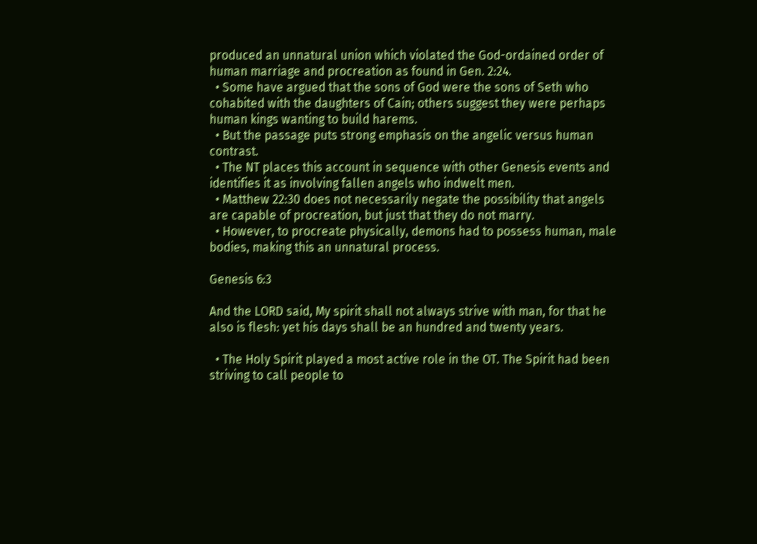produced an unnatural union which violated the God-ordained order of human marriage and procreation as found in Gen. 2:24.
  • Some have argued that the sons of God were the sons of Seth who cohabited with the daughters of Cain; others suggest they were perhaps human kings wanting to build harems.
  • But the passage puts strong emphasis on the angelic versus human contrast.
  • The NT places this account in sequence with other Genesis events and identifies it as involving fallen angels who indwelt men.
  • Matthew 22:30 does not necessarily negate the possibility that angels are capable of procreation, but just that they do not marry.
  • However, to procreate physically, demons had to possess human, male bodies, making this an unnatural process.

Genesis 6:3

And the LORD said, My spirit shall not always strive with man, for that he also is flesh: yet his days shall be an hundred and twenty years.

  • The Holy Spirit played a most active role in the OT. The Spirit had been striving to call people to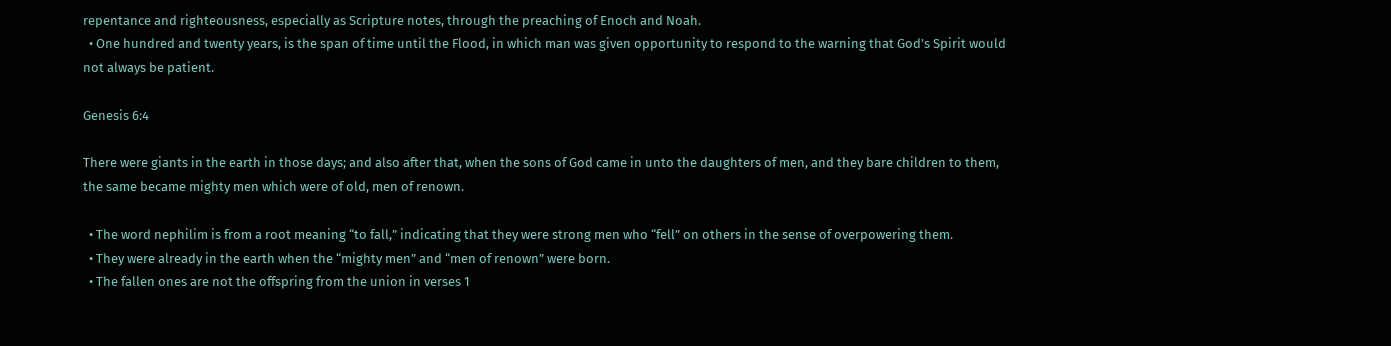repentance and righteousness, especially as Scripture notes, through the preaching of Enoch and Noah.
  • One hundred and twenty years, is the span of time until the Flood, in which man was given opportunity to respond to the warning that God’s Spirit would not always be patient.

Genesis 6:4

There were giants in the earth in those days; and also after that, when the sons of God came in unto the daughters of men, and they bare children to them, the same became mighty men which were of old, men of renown.

  • The word nephilim is from a root meaning “to fall,” indicating that they were strong men who “fell” on others in the sense of overpowering them.
  • They were already in the earth when the “mighty men” and “men of renown” were born.
  • The fallen ones are not the offspring from the union in verses 1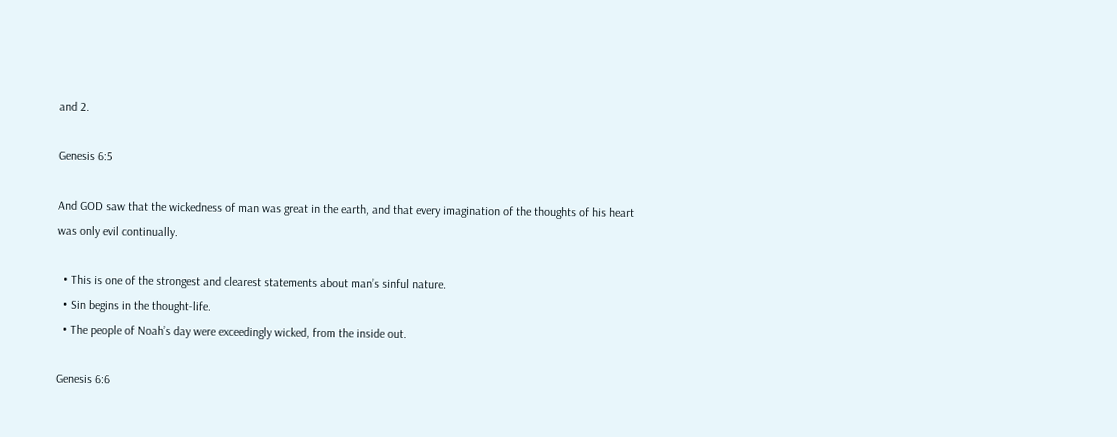and 2.

Genesis 6:5

And GOD saw that the wickedness of man was great in the earth, and that every imagination of the thoughts of his heart was only evil continually.

  • This is one of the strongest and clearest statements about man’s sinful nature.
  • Sin begins in the thought-life.
  • The people of Noah’s day were exceedingly wicked, from the inside out.

Genesis 6:6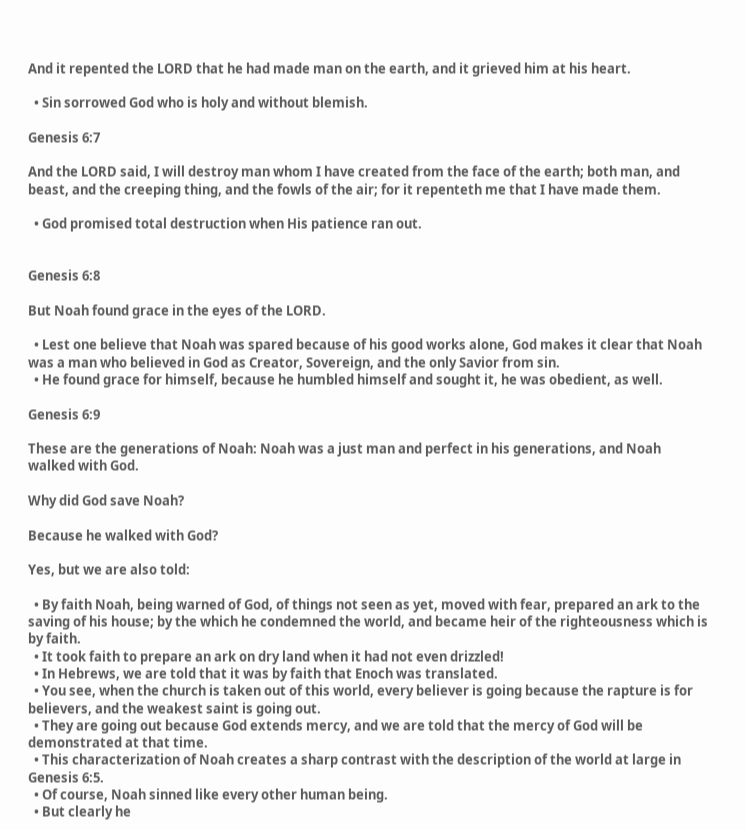And it repented the LORD that he had made man on the earth, and it grieved him at his heart.

  • Sin sorrowed God who is holy and without blemish.

Genesis 6:7

And the LORD said, I will destroy man whom I have created from the face of the earth; both man, and beast, and the creeping thing, and the fowls of the air; for it repenteth me that I have made them.

  • God promised total destruction when His patience ran out.


Genesis 6:8

But Noah found grace in the eyes of the LORD.

  • Lest one believe that Noah was spared because of his good works alone, God makes it clear that Noah was a man who believed in God as Creator, Sovereign, and the only Savior from sin.
  • He found grace for himself, because he humbled himself and sought it, he was obedient, as well.

Genesis 6:9

These are the generations of Noah: Noah was a just man and perfect in his generations, and Noah walked with God.

Why did God save Noah?

Because he walked with God?

Yes, but we are also told:

  • By faith Noah, being warned of God, of things not seen as yet, moved with fear, prepared an ark to the saving of his house; by the which he condemned the world, and became heir of the righteousness which is by faith.
  • It took faith to prepare an ark on dry land when it had not even drizzled!
  • In Hebrews, we are told that it was by faith that Enoch was translated.
  • You see, when the church is taken out of this world, every believer is going because the rapture is for believers, and the weakest saint is going out.
  • They are going out because God extends mercy, and we are told that the mercy of God will be demonstrated at that time.
  • This characterization of Noah creates a sharp contrast with the description of the world at large in Genesis 6:5.
  • Of course, Noah sinned like every other human being.
  • But clearly he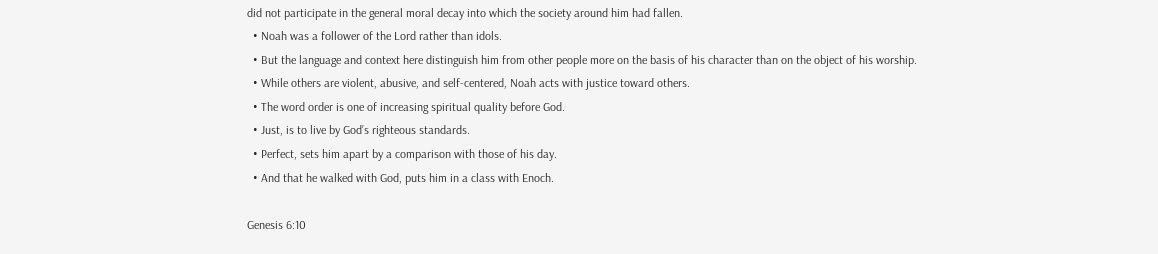did not participate in the general moral decay into which the society around him had fallen.
  • Noah was a follower of the Lord rather than idols.
  • But the language and context here distinguish him from other people more on the basis of his character than on the object of his worship.
  • While others are violent, abusive, and self-centered, Noah acts with justice toward others.
  • The word order is one of increasing spiritual quality before God.
  • Just, is to live by God’s righteous standards.
  • Perfect, sets him apart by a comparison with those of his day.
  • And that he walked with God, puts him in a class with Enoch.

Genesis 6:10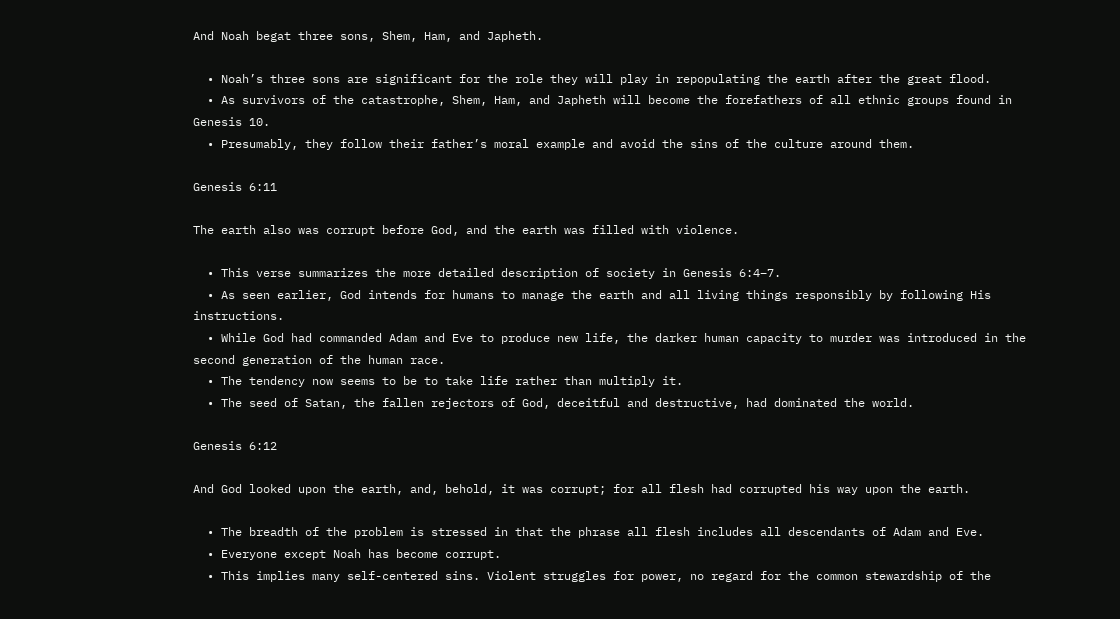And Noah begat three sons, Shem, Ham, and Japheth.

  • Noah’s three sons are significant for the role they will play in repopulating the earth after the great flood.
  • As survivors of the catastrophe, Shem, Ham, and Japheth will become the forefathers of all ethnic groups found in Genesis 10.
  • Presumably, they follow their father’s moral example and avoid the sins of the culture around them.

Genesis 6:11

The earth also was corrupt before God, and the earth was filled with violence.

  • This verse summarizes the more detailed description of society in Genesis 6:4–7.
  • As seen earlier, God intends for humans to manage the earth and all living things responsibly by following His instructions.
  • While God had commanded Adam and Eve to produce new life, the darker human capacity to murder was introduced in the second generation of the human race.
  • The tendency now seems to be to take life rather than multiply it.
  • The seed of Satan, the fallen rejectors of God, deceitful and destructive, had dominated the world.

Genesis 6:12

And God looked upon the earth, and, behold, it was corrupt; for all flesh had corrupted his way upon the earth.

  • The breadth of the problem is stressed in that the phrase all flesh includes all descendants of Adam and Eve.
  • Everyone except Noah has become corrupt.
  • This implies many self-centered sins. Violent struggles for power, no regard for the common stewardship of the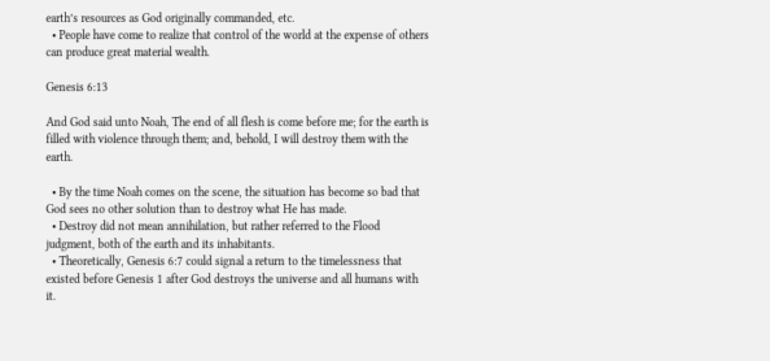earth’s resources as God originally commanded, etc.
  • People have come to realize that control of the world at the expense of others can produce great material wealth.

Genesis 6:13

And God said unto Noah, The end of all flesh is come before me; for the earth is filled with violence through them; and, behold, I will destroy them with the earth.

  • By the time Noah comes on the scene, the situation has become so bad that God sees no other solution than to destroy what He has made.
  • Destroy did not mean annihilation, but rather referred to the Flood judgment, both of the earth and its inhabitants.
  • Theoretically, Genesis 6:7 could signal a return to the timelessness that existed before Genesis 1 after God destroys the universe and all humans with it.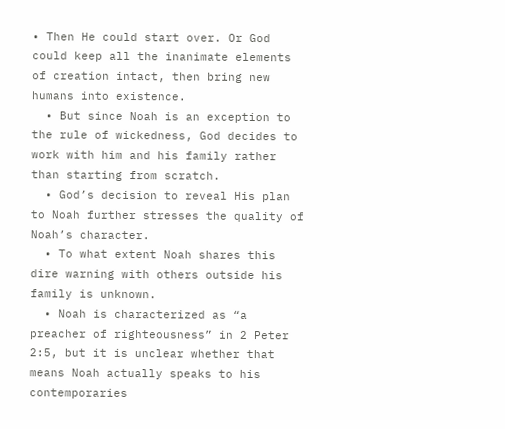• Then He could start over. Or God could keep all the inanimate elements of creation intact, then bring new humans into existence.
  • But since Noah is an exception to the rule of wickedness, God decides to work with him and his family rather than starting from scratch.
  • God’s decision to reveal His plan to Noah further stresses the quality of Noah’s character.
  • To what extent Noah shares this dire warning with others outside his family is unknown.
  • Noah is characterized as “a preacher of righteousness” in 2 Peter 2:5, but it is unclear whether that means Noah actually speaks to his contemporaries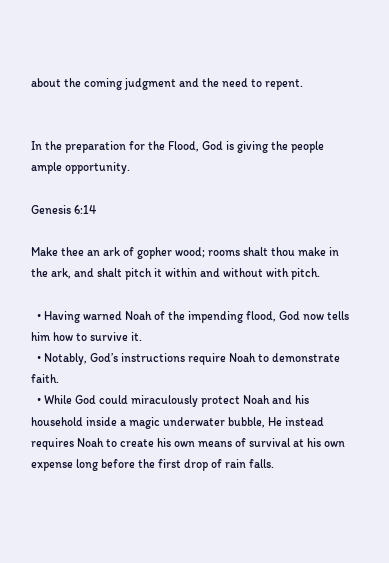about the coming judgment and the need to repent.


In the preparation for the Flood, God is giving the people ample opportunity.

Genesis 6:14

Make thee an ark of gopher wood; rooms shalt thou make in the ark, and shalt pitch it within and without with pitch.

  • Having warned Noah of the impending flood, God now tells him how to survive it.
  • Notably, God’s instructions require Noah to demonstrate faith.
  • While God could miraculously protect Noah and his household inside a magic underwater bubble, He instead requires Noah to create his own means of survival at his own expense long before the first drop of rain falls.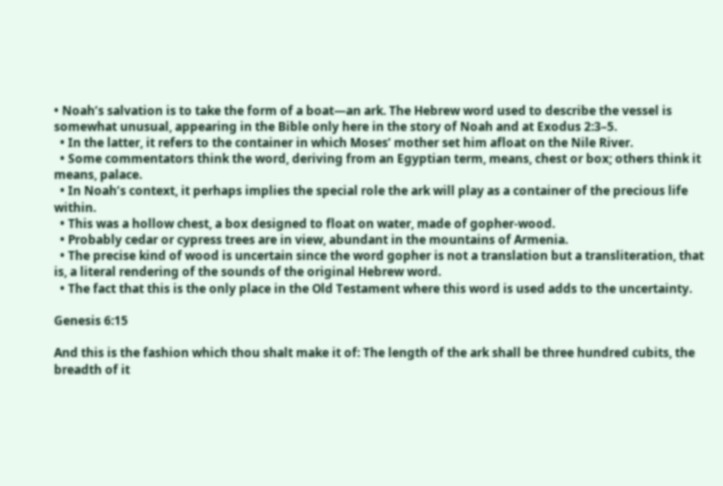• Noah’s salvation is to take the form of a boat—an ark. The Hebrew word used to describe the vessel is somewhat unusual, appearing in the Bible only here in the story of Noah and at Exodus 2:3–5.
  • In the latter, it refers to the container in which Moses’ mother set him afloat on the Nile River.
  • Some commentators think the word, deriving from an Egyptian term, means, chest or box; others think it means, palace.
  • In Noah’s context, it perhaps implies the special role the ark will play as a container of the precious life within.
  • This was a hollow chest, a box designed to float on water, made of gopher-wood.
  • Probably cedar or cypress trees are in view, abundant in the mountains of Armenia.
  • The precise kind of wood is uncertain since the word gopher is not a translation but a transliteration, that is, a literal rendering of the sounds of the original Hebrew word.
  • The fact that this is the only place in the Old Testament where this word is used adds to the uncertainty.

Genesis 6:15

And this is the fashion which thou shalt make it of: The length of the ark shall be three hundred cubits, the breadth of it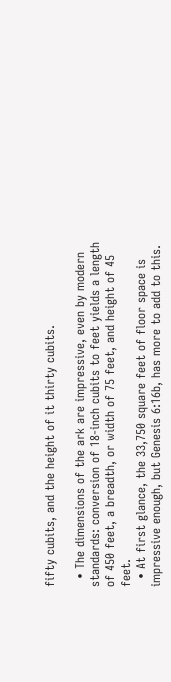fifty cubits, and the height of it thirty cubits.

  • The dimensions of the ark are impressive, even by modern standards: conversion of 18-inch cubits to feet yields a length of 450 feet, a breadth, or width of 75 feet, and height of 45 feet.
  • At first glance, the 33,750 square feet of floor space is impressive enough, but Genesis 6:16b, has more to add to this.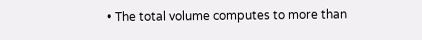• The total volume computes to more than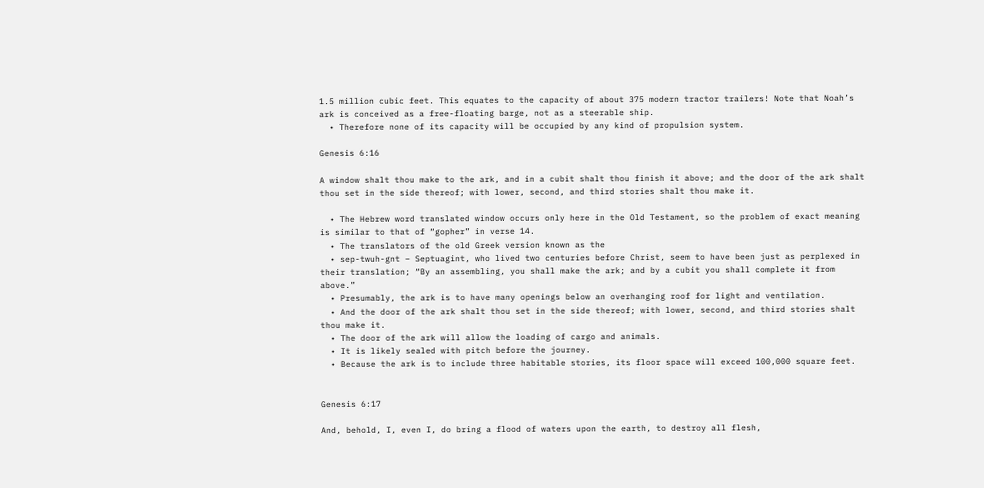1.5 million cubic feet. This equates to the capacity of about 375 modern tractor trailers! Note that Noah’s ark is conceived as a free-floating barge, not as a steerable ship.
  • Therefore none of its capacity will be occupied by any kind of propulsion system.

Genesis 6:16

A window shalt thou make to the ark, and in a cubit shalt thou finish it above; and the door of the ark shalt thou set in the side thereof; with lower, second, and third stories shalt thou make it.

  • The Hebrew word translated window occurs only here in the Old Testament, so the problem of exact meaning is similar to that of “gopher” in verse 14.
  • The translators of the old Greek version known as the
  • sep-twuh-gnt – Septuagint, who lived two centuries before Christ, seem to have been just as perplexed in their translation; “By an assembling, you shall make the ark; and by a cubit you shall complete it from above.”
  • Presumably, the ark is to have many openings below an overhanging roof for light and ventilation.
  • And the door of the ark shalt thou set in the side thereof; with lower, second, and third stories shalt thou make it.
  • The door of the ark will allow the loading of cargo and animals.
  • It is likely sealed with pitch before the journey.
  • Because the ark is to include three habitable stories, its floor space will exceed 100,000 square feet.


Genesis 6:17

And, behold, I, even I, do bring a flood of waters upon the earth, to destroy all flesh,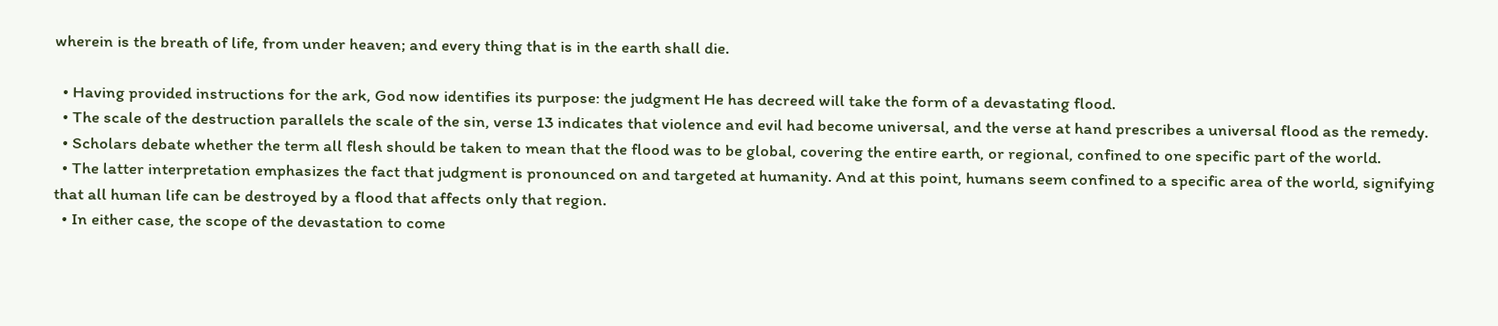wherein is the breath of life, from under heaven; and every thing that is in the earth shall die.

  • Having provided instructions for the ark, God now identifies its purpose: the judgment He has decreed will take the form of a devastating flood.
  • The scale of the destruction parallels the scale of the sin, verse 13 indicates that violence and evil had become universal, and the verse at hand prescribes a universal flood as the remedy.
  • Scholars debate whether the term all flesh should be taken to mean that the flood was to be global, covering the entire earth, or regional, confined to one specific part of the world.
  • The latter interpretation emphasizes the fact that judgment is pronounced on and targeted at humanity. And at this point, humans seem confined to a specific area of the world, signifying that all human life can be destroyed by a flood that affects only that region.
  • In either case, the scope of the devastation to come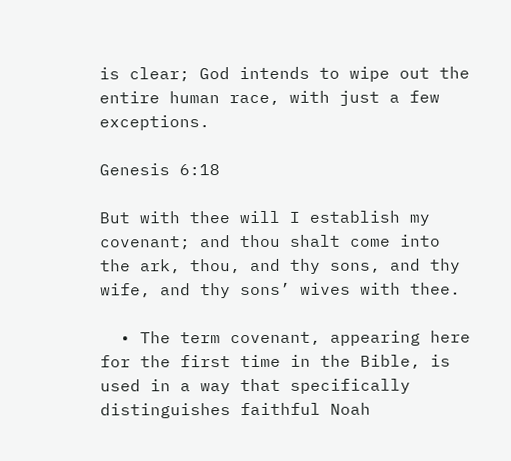is clear; God intends to wipe out the entire human race, with just a few exceptions.

Genesis 6:18

But with thee will I establish my covenant; and thou shalt come into the ark, thou, and thy sons, and thy wife, and thy sons’ wives with thee.

  • The term covenant, appearing here for the first time in the Bible, is used in a way that specifically distinguishes faithful Noah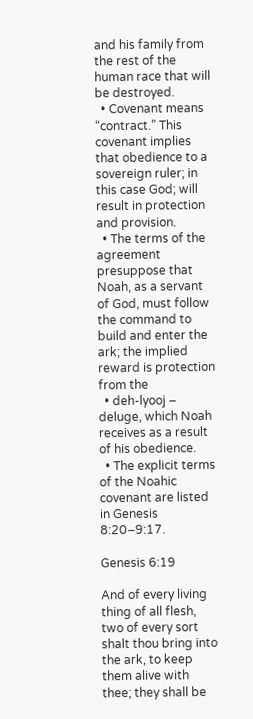and his family from the rest of the human race that will be destroyed.
  • Covenant means “contract.” This covenant implies that obedience to a sovereign ruler; in this case God; will result in protection and provision.
  • The terms of the agreement presuppose that Noah, as a servant of God, must follow the command to build and enter the ark; the implied reward is protection from the
  • deh-lyooj – deluge, which Noah receives as a result of his obedience.
  • The explicit terms of the Noahic covenant are listed in Genesis 8:20–9:17.

Genesis 6:19

And of every living thing of all flesh, two of every sort shalt thou bring into the ark, to keep them alive with thee; they shall be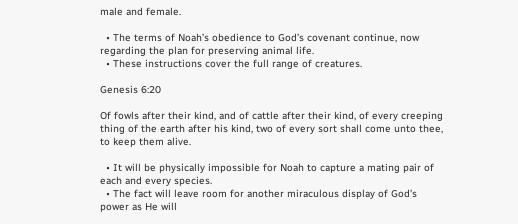male and female.

  • The terms of Noah’s obedience to God’s covenant continue, now regarding the plan for preserving animal life.
  • These instructions cover the full range of creatures.

Genesis 6:20

Of fowls after their kind, and of cattle after their kind, of every creeping thing of the earth after his kind, two of every sort shall come unto thee, to keep them alive.

  • It will be physically impossible for Noah to capture a mating pair of each and every species.
  • The fact will leave room for another miraculous display of God’s power as He will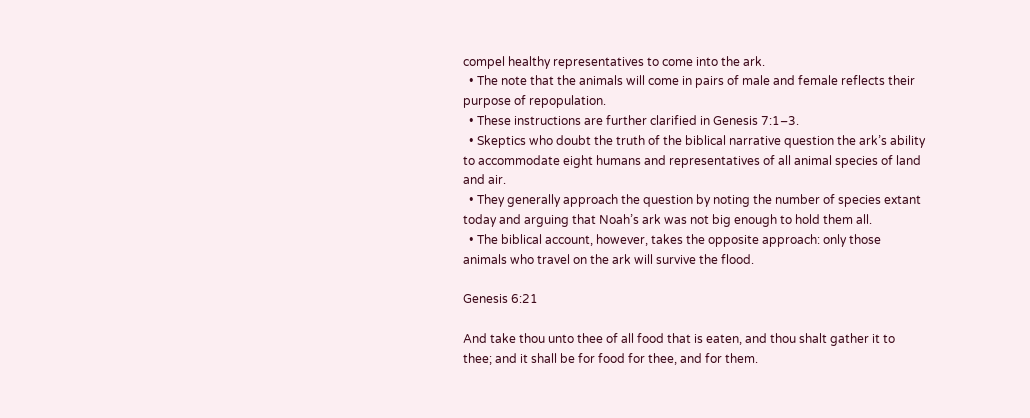compel healthy representatives to come into the ark.
  • The note that the animals will come in pairs of male and female reflects their purpose of repopulation.
  • These instructions are further clarified in Genesis 7:1–3.
  • Skeptics who doubt the truth of the biblical narrative question the ark’s ability to accommodate eight humans and representatives of all animal species of land and air.
  • They generally approach the question by noting the number of species extant today and arguing that Noah’s ark was not big enough to hold them all.
  • The biblical account, however, takes the opposite approach: only those animals who travel on the ark will survive the flood.

Genesis 6:21

And take thou unto thee of all food that is eaten, and thou shalt gather it to thee; and it shall be for food for thee, and for them.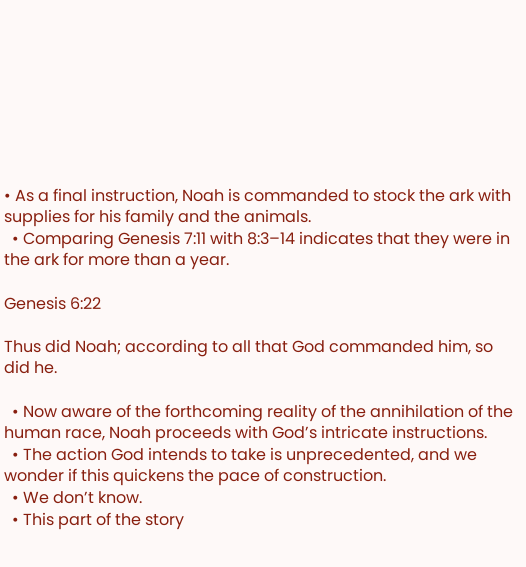• As a final instruction, Noah is commanded to stock the ark with supplies for his family and the animals.
  • Comparing Genesis 7:11 with 8:3–14 indicates that they were in the ark for more than a year.

Genesis 6:22

Thus did Noah; according to all that God commanded him, so did he.

  • Now aware of the forthcoming reality of the annihilation of the human race, Noah proceeds with God’s intricate instructions.
  • The action God intends to take is unprecedented, and we wonder if this quickens the pace of construction.
  • We don’t know.
  • This part of the story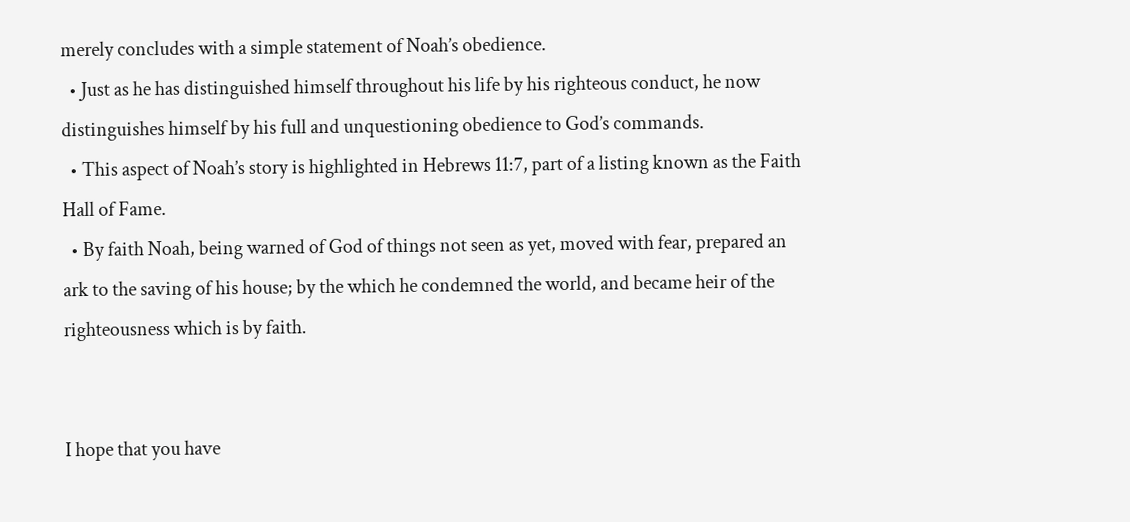merely concludes with a simple statement of Noah’s obedience.
  • Just as he has distinguished himself throughout his life by his righteous conduct, he now distinguishes himself by his full and unquestioning obedience to God’s commands.
  • This aspect of Noah’s story is highlighted in Hebrews 11:7, part of a listing known as the Faith Hall of Fame.
  • By faith Noah, being warned of God of things not seen as yet, moved with fear, prepared an ark to the saving of his house; by the which he condemned the world, and became heir of the righteousness which is by faith.


I hope that you have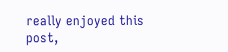really enjoyed this post,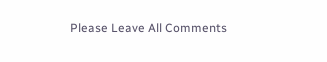Please Leave All Comments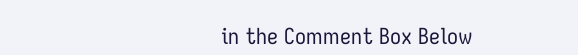in the Comment Box Below